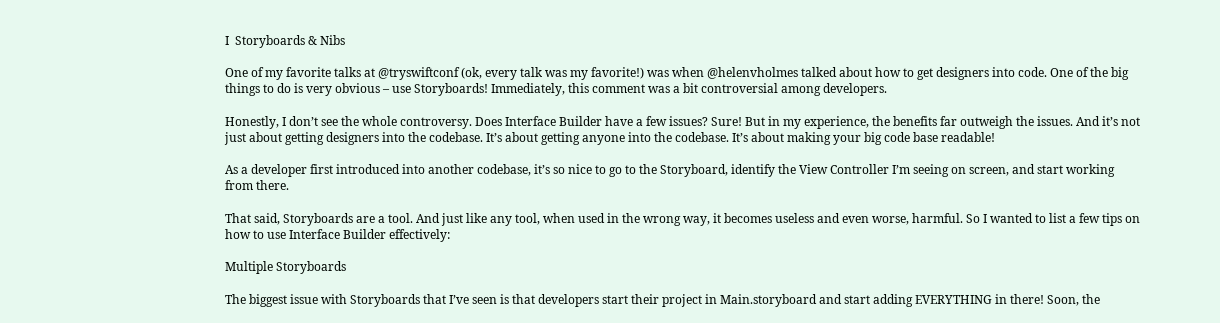I  Storyboards & Nibs

One of my favorite talks at @tryswiftconf (ok, every talk was my favorite!) was when @helenvholmes talked about how to get designers into code. One of the big things to do is very obvious – use Storyboards! Immediately, this comment was a bit controversial among developers.

Honestly, I don’t see the whole controversy. Does Interface Builder have a few issues? Sure! But in my experience, the benefits far outweigh the issues. And it’s not just about getting designers into the codebase. It’s about getting anyone into the codebase. It’s about making your big code base readable!

As a developer first introduced into another codebase, it’s so nice to go to the Storyboard, identify the View Controller I’m seeing on screen, and start working from there.

That said, Storyboards are a tool. And just like any tool, when used in the wrong way, it becomes useless and even worse, harmful. So I wanted to list a few tips on how to use Interface Builder effectively:

Multiple Storyboards

The biggest issue with Storyboards that I’ve seen is that developers start their project in Main.storyboard and start adding EVERYTHING in there! Soon, the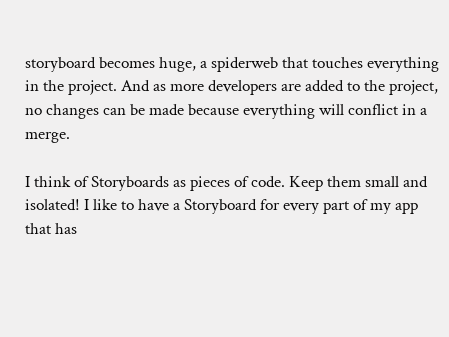storyboard becomes huge, a spiderweb that touches everything in the project. And as more developers are added to the project, no changes can be made because everything will conflict in a merge.

I think of Storyboards as pieces of code. Keep them small and isolated! I like to have a Storyboard for every part of my app that has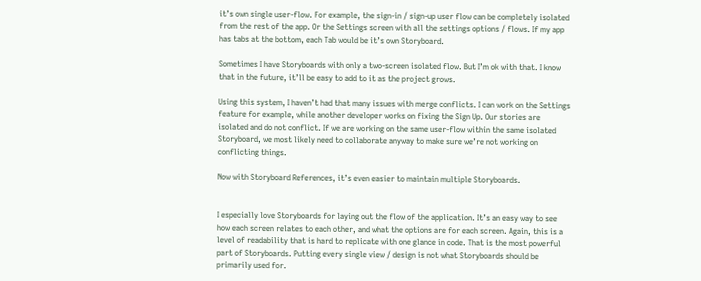it’s own single user-flow. For example, the sign-in / sign-up user flow can be completely isolated from the rest of the app. Or the Settings screen with all the settings options / flows. If my app has tabs at the bottom, each Tab would be it’s own Storyboard.

Sometimes I have Storyboards with only a two-screen isolated flow. But I’m ok with that. I know that in the future, it’ll be easy to add to it as the project grows.

Using this system, I haven’t had that many issues with merge conflicts. I can work on the Settings feature for example, while another developer works on fixing the Sign Up. Our stories are isolated and do not conflict. If we are working on the same user-flow within the same isolated Storyboard, we most likely need to collaborate anyway to make sure we’re not working on conflicting things.

Now with Storyboard References, it’s even easier to maintain multiple Storyboards.


I especially love Storyboards for laying out the flow of the application. It’s an easy way to see how each screen relates to each other, and what the options are for each screen. Again, this is a level of readability that is hard to replicate with one glance in code. That is the most powerful part of Storyboards. Putting every single view / design is not what Storyboards should be primarily used for.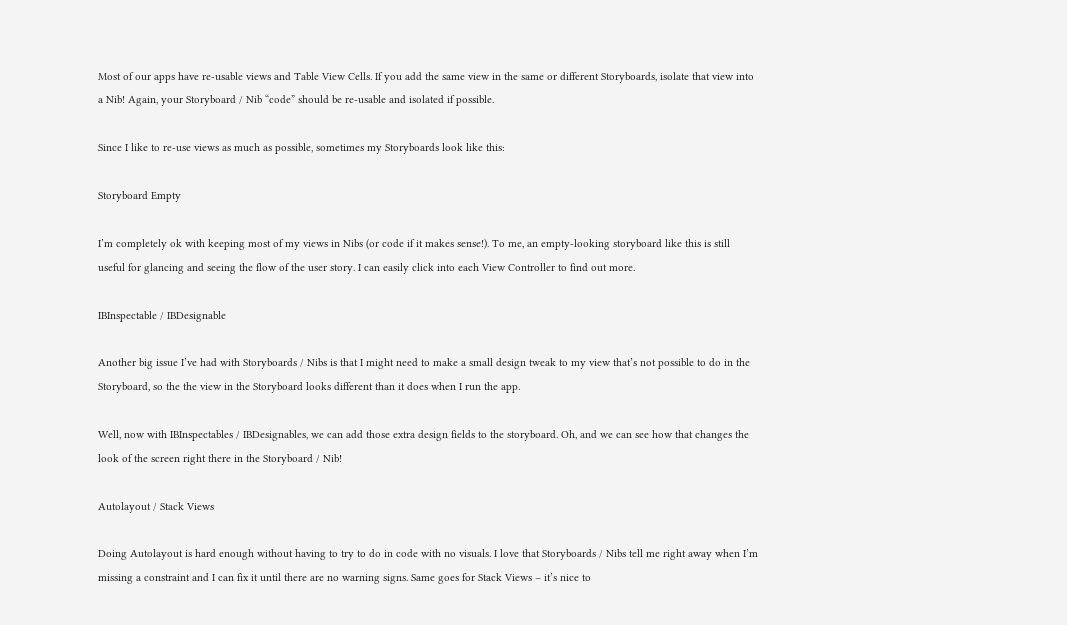Most of our apps have re-usable views and Table View Cells. If you add the same view in the same or different Storyboards, isolate that view into a Nib! Again, your Storyboard / Nib “code” should be re-usable and isolated if possible.

Since I like to re-use views as much as possible, sometimes my Storyboards look like this:

Storyboard Empty

I’m completely ok with keeping most of my views in Nibs (or code if it makes sense!). To me, an empty-looking storyboard like this is still useful for glancing and seeing the flow of the user story. I can easily click into each View Controller to find out more.

IBInspectable / IBDesignable

Another big issue I’ve had with Storyboards / Nibs is that I might need to make a small design tweak to my view that’s not possible to do in the Storyboard, so the the view in the Storyboard looks different than it does when I run the app.

Well, now with IBInspectables / IBDesignables, we can add those extra design fields to the storyboard. Oh, and we can see how that changes the look of the screen right there in the Storyboard / Nib!

Autolayout / Stack Views

Doing Autolayout is hard enough without having to try to do in code with no visuals. I love that Storyboards / Nibs tell me right away when I’m missing a constraint and I can fix it until there are no warning signs. Same goes for Stack Views – it’s nice to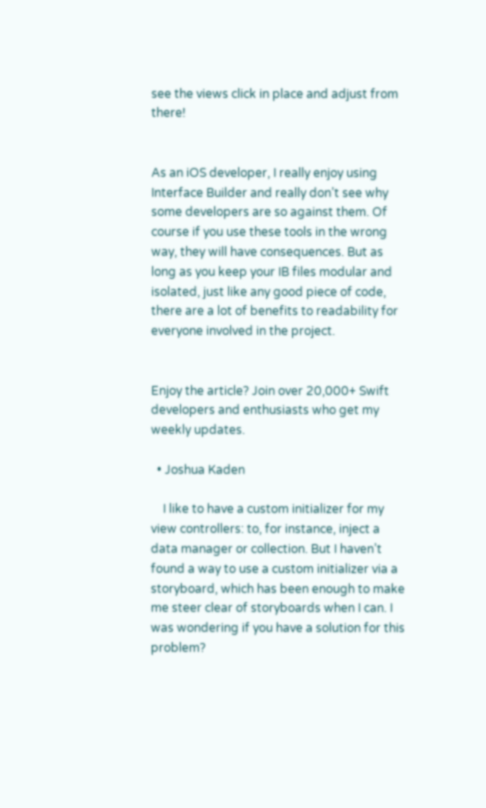see the views click in place and adjust from there!


As an iOS developer, I really enjoy using Interface Builder and really don’t see why some developers are so against them. Of course if you use these tools in the wrong way, they will have consequences. But as long as you keep your IB files modular and isolated, just like any good piece of code, there are a lot of benefits to readability for everyone involved in the project.


Enjoy the article? Join over 20,000+ Swift developers and enthusiasts who get my weekly updates.

  • Joshua Kaden

    I like to have a custom initializer for my view controllers: to, for instance, inject a data manager or collection. But I haven’t found a way to use a custom initializer via a storyboard, which has been enough to make me steer clear of storyboards when I can. I was wondering if you have a solution for this problem?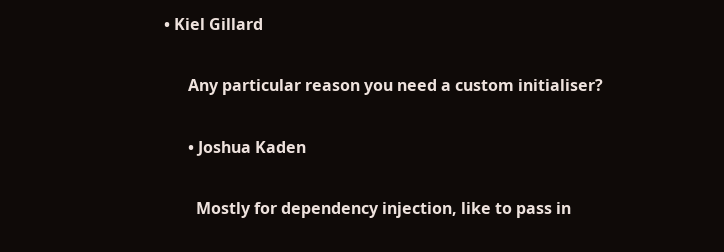• Kiel Gillard

      Any particular reason you need a custom initialiser?

      • Joshua Kaden

        Mostly for dependency injection, like to pass in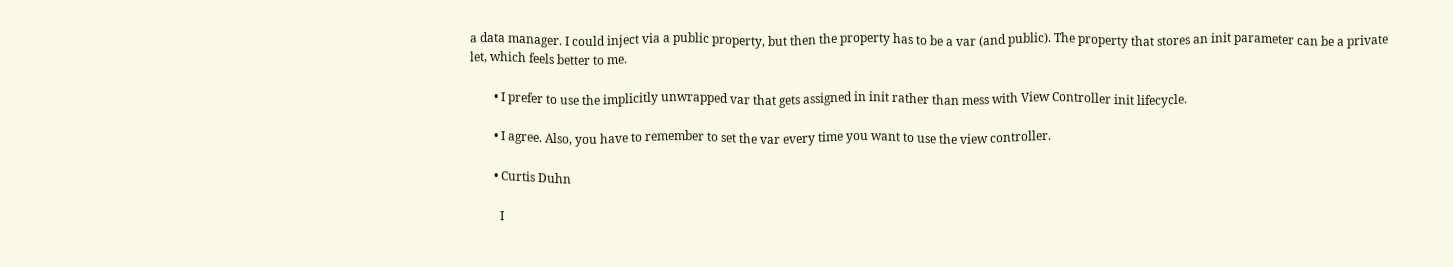a data manager. I could inject via a public property, but then the property has to be a var (and public). The property that stores an init parameter can be a private let, which feels better to me.

        • I prefer to use the implicitly unwrapped var that gets assigned in init rather than mess with View Controller init lifecycle.

        • I agree. Also, you have to remember to set the var every time you want to use the view controller.

        • Curtis Duhn

          I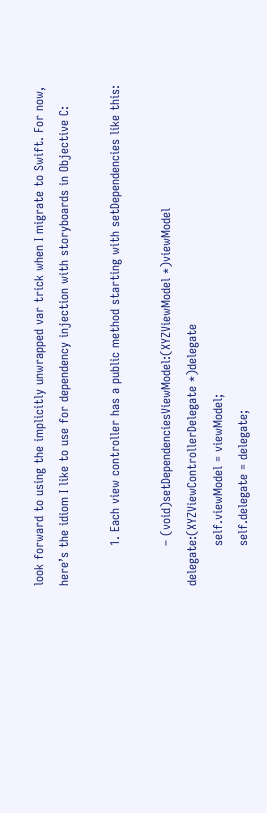look forward to using the implicitly unwrapped var trick when I migrate to Swift. For now, here’s the idiom I like to use for dependency injection with storyboards in Objective C:

          1. Each view controller has a public method starting with setDependencies like this:

          – (void)setDependenciesViewModel:(XYZViewModel *)viewModel delegate:(XYZViewControllerDelegate *)delegate
          self.viewModel = viewModel;
          self.delegate = delegate;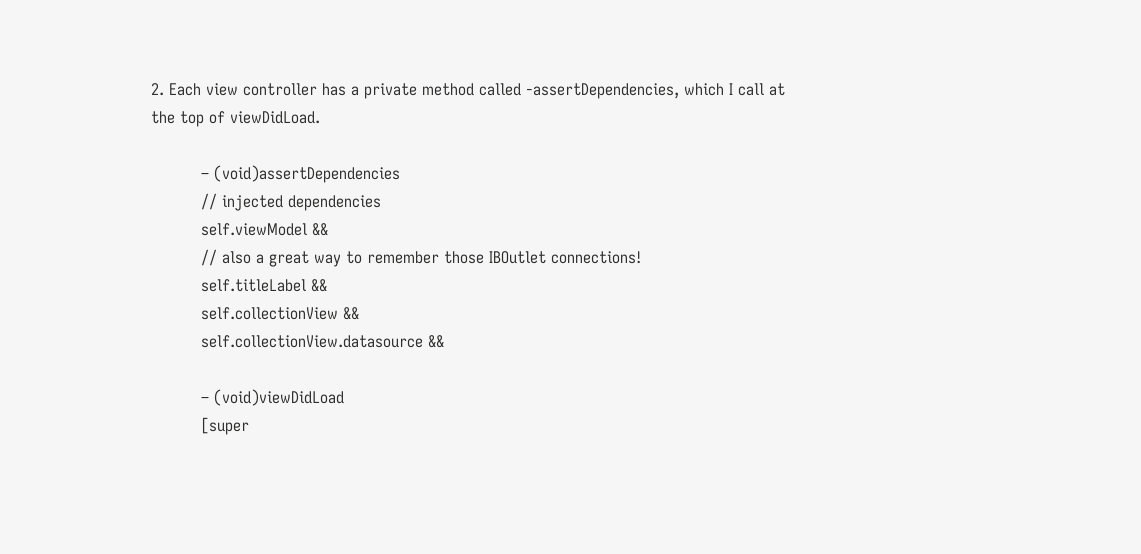2. Each view controller has a private method called -assertDependencies, which I call at the top of viewDidLoad.

          – (void)assertDependencies
          // injected dependencies
          self.viewModel &&
          // also a great way to remember those IBOutlet connections!
          self.titleLabel &&
          self.collectionView &&
          self.collectionView.datasource &&

          – (void)viewDidLoad
          [super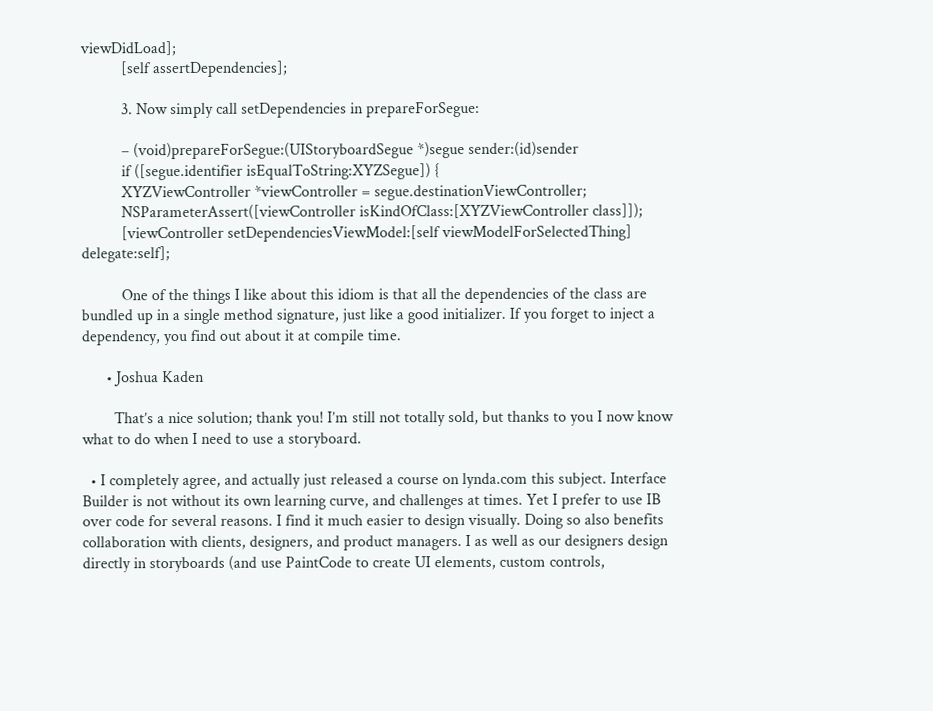viewDidLoad];
          [self assertDependencies];

          3. Now simply call setDependencies in prepareForSegue:

          – (void)prepareForSegue:(UIStoryboardSegue *)segue sender:(id)sender
          if ([segue.identifier isEqualToString:XYZSegue]) {
          XYZViewController *viewController = segue.destinationViewController;
          NSParameterAssert([viewController isKindOfClass:[XYZViewController class]]);
          [viewController setDependenciesViewModel:[self viewModelForSelectedThing] delegate:self];

          One of the things I like about this idiom is that all the dependencies of the class are bundled up in a single method signature, just like a good initializer. If you forget to inject a dependency, you find out about it at compile time.

      • Joshua Kaden

        That’s a nice solution; thank you! I’m still not totally sold, but thanks to you I now know what to do when I need to use a storyboard.

  • I completely agree, and actually just released a course on lynda.com this subject. Interface Builder is not without its own learning curve, and challenges at times. Yet I prefer to use IB over code for several reasons. I find it much easier to design visually. Doing so also benefits collaboration with clients, designers, and product managers. I as well as our designers design directly in storyboards (and use PaintCode to create UI elements, custom controls,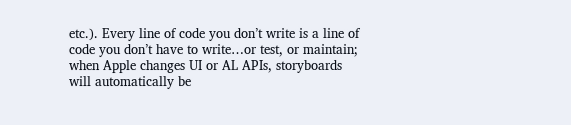etc.). Every line of code you don’t write is a line of code you don’t have to write…or test, or maintain; when Apple changes UI or AL APIs, storyboards will automatically be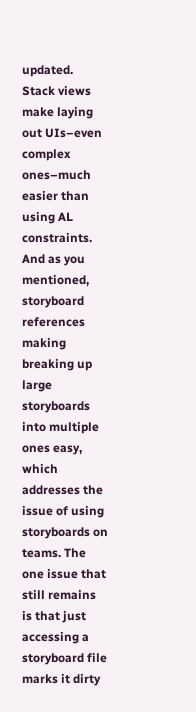updated. Stack views make laying out UIs–even complex ones–much easier than using AL constraints. And as you mentioned, storyboard references making breaking up large storyboards into multiple ones easy, which addresses the issue of using storyboards on teams. The one issue that still remains is that just accessing a storyboard file marks it dirty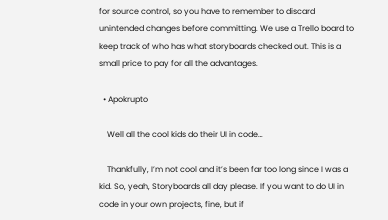for source control, so you have to remember to discard unintended changes before committing. We use a Trello board to keep track of who has what storyboards checked out. This is a small price to pay for all the advantages.

  • Apokrupto

    Well all the cool kids do their UI in code…

    Thankfully, I’m not cool and it’s been far too long since I was a kid. So, yeah, Storyboards all day please. If you want to do UI in code in your own projects, fine, but if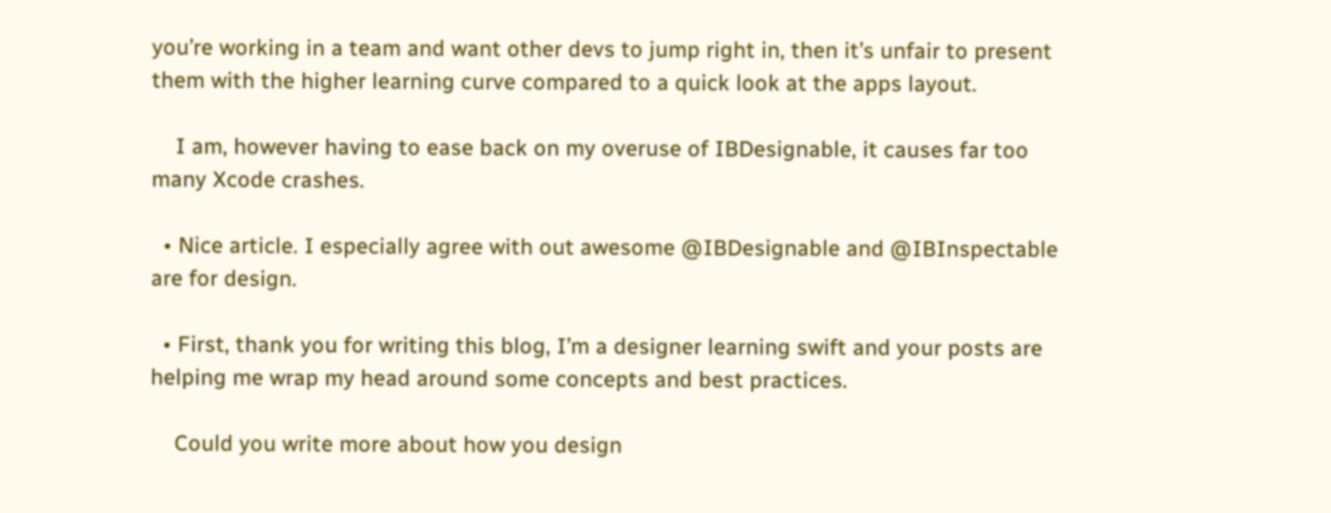you’re working in a team and want other devs to jump right in, then it’s unfair to present them with the higher learning curve compared to a quick look at the apps layout.

    I am, however having to ease back on my overuse of IBDesignable, it causes far too many Xcode crashes.

  • Nice article. I especially agree with out awesome @IBDesignable and @IBInspectable are for design.

  • First, thank you for writing this blog, I’m a designer learning swift and your posts are helping me wrap my head around some concepts and best practices.

    Could you write more about how you design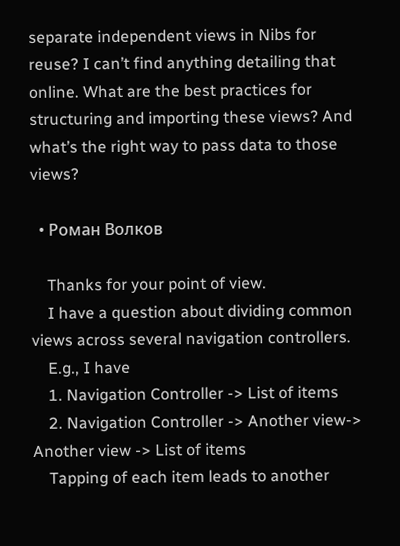separate independent views in Nibs for reuse? I can’t find anything detailing that online. What are the best practices for structuring and importing these views? And what’s the right way to pass data to those views?

  • Роман Волков

    Thanks for your point of view.
    I have a question about dividing common views across several navigation controllers.
    E.g., I have
    1. Navigation Controller -> List of items
    2. Navigation Controller -> Another view-> Another view -> List of items
    Tapping of each item leads to another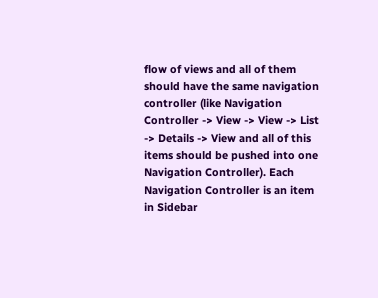flow of views and all of them should have the same navigation controller (like Navigation Controller -> View -> View -> List -> Details -> View and all of this items should be pushed into one Navigation Controller). Each Navigation Controller is an item in Sidebar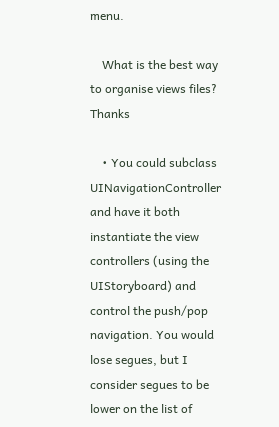menu.

    What is the best way to organise views files? Thanks

    • You could subclass UINavigationController and have it both instantiate the view controllers (using the UIStoryboard) and control the push/pop navigation. You would lose segues, but I consider segues to be lower on the list of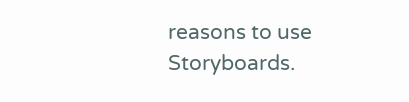reasons to use Storyboards.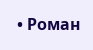• Роман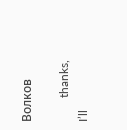Волков

        thanks, I’ll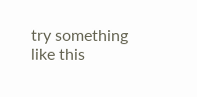try something like this